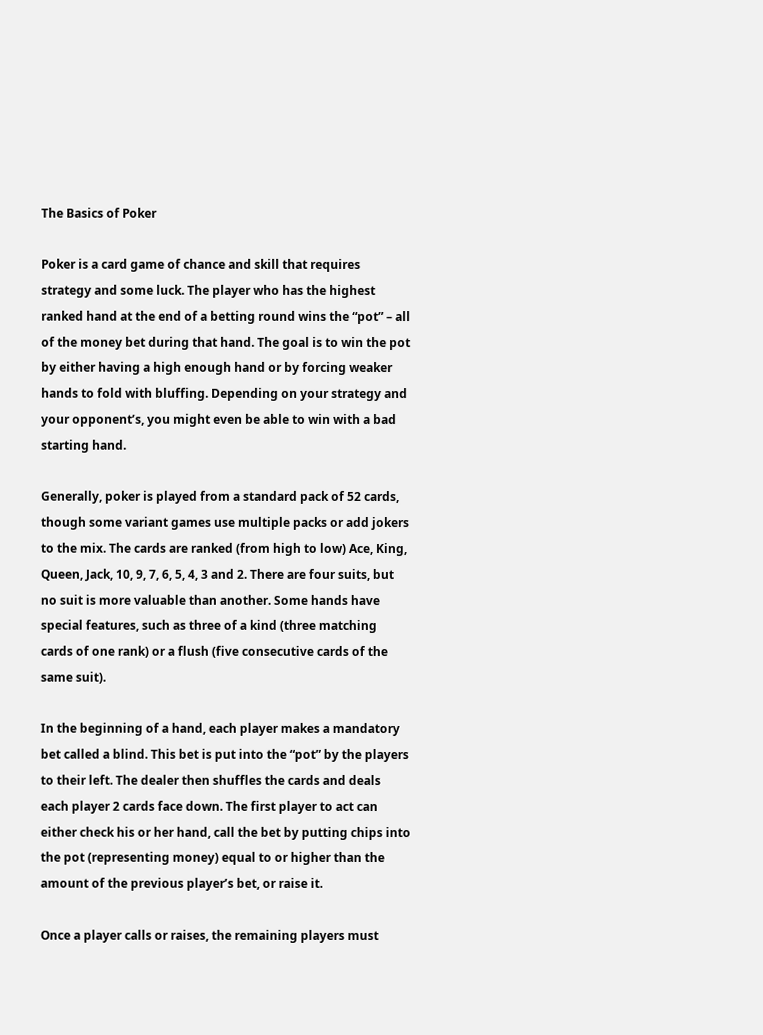The Basics of Poker

Poker is a card game of chance and skill that requires strategy and some luck. The player who has the highest ranked hand at the end of a betting round wins the “pot” – all of the money bet during that hand. The goal is to win the pot by either having a high enough hand or by forcing weaker hands to fold with bluffing. Depending on your strategy and your opponent’s, you might even be able to win with a bad starting hand.

Generally, poker is played from a standard pack of 52 cards, though some variant games use multiple packs or add jokers to the mix. The cards are ranked (from high to low) Ace, King, Queen, Jack, 10, 9, 7, 6, 5, 4, 3 and 2. There are four suits, but no suit is more valuable than another. Some hands have special features, such as three of a kind (three matching cards of one rank) or a flush (five consecutive cards of the same suit).

In the beginning of a hand, each player makes a mandatory bet called a blind. This bet is put into the “pot” by the players to their left. The dealer then shuffles the cards and deals each player 2 cards face down. The first player to act can either check his or her hand, call the bet by putting chips into the pot (representing money) equal to or higher than the amount of the previous player’s bet, or raise it.

Once a player calls or raises, the remaining players must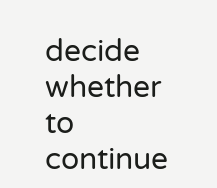decide whether to continue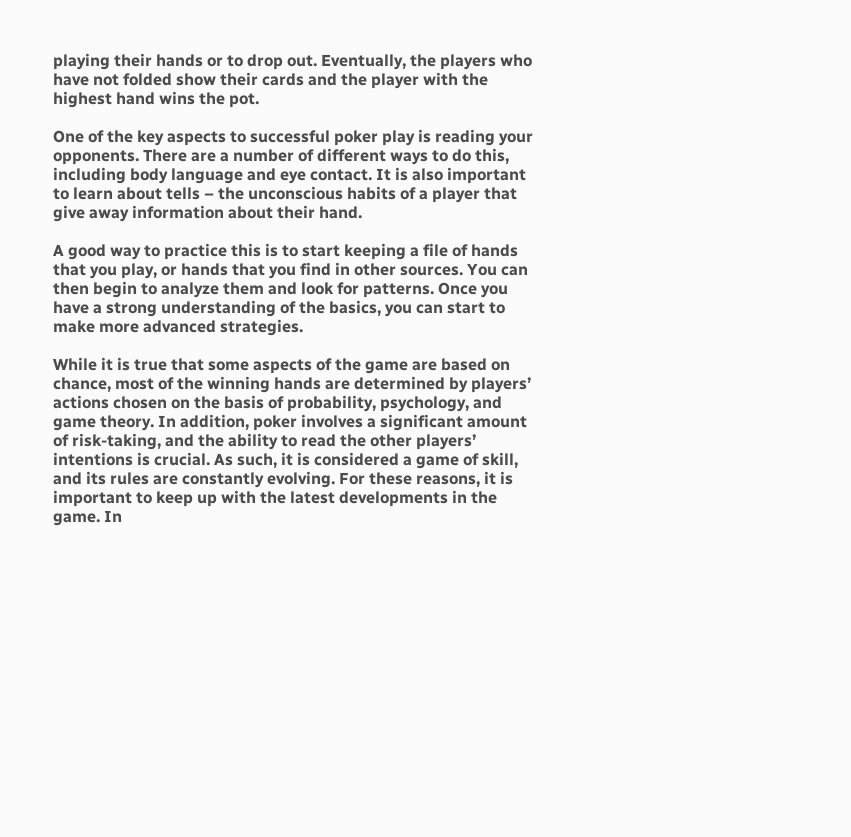playing their hands or to drop out. Eventually, the players who have not folded show their cards and the player with the highest hand wins the pot.

One of the key aspects to successful poker play is reading your opponents. There are a number of different ways to do this, including body language and eye contact. It is also important to learn about tells – the unconscious habits of a player that give away information about their hand.

A good way to practice this is to start keeping a file of hands that you play, or hands that you find in other sources. You can then begin to analyze them and look for patterns. Once you have a strong understanding of the basics, you can start to make more advanced strategies.

While it is true that some aspects of the game are based on chance, most of the winning hands are determined by players’ actions chosen on the basis of probability, psychology, and game theory. In addition, poker involves a significant amount of risk-taking, and the ability to read the other players’ intentions is crucial. As such, it is considered a game of skill, and its rules are constantly evolving. For these reasons, it is important to keep up with the latest developments in the game. In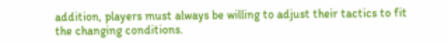addition, players must always be willing to adjust their tactics to fit the changing conditions.